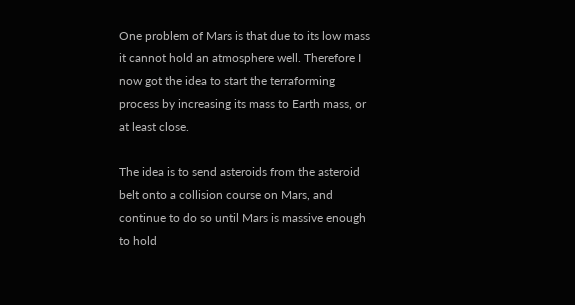One problem of Mars is that due to its low mass it cannot hold an atmosphere well. Therefore I now got the idea to start the terraforming process by increasing its mass to Earth mass, or at least close.

The idea is to send asteroids from the asteroid belt onto a collision course on Mars, and continue to do so until Mars is massive enough to hold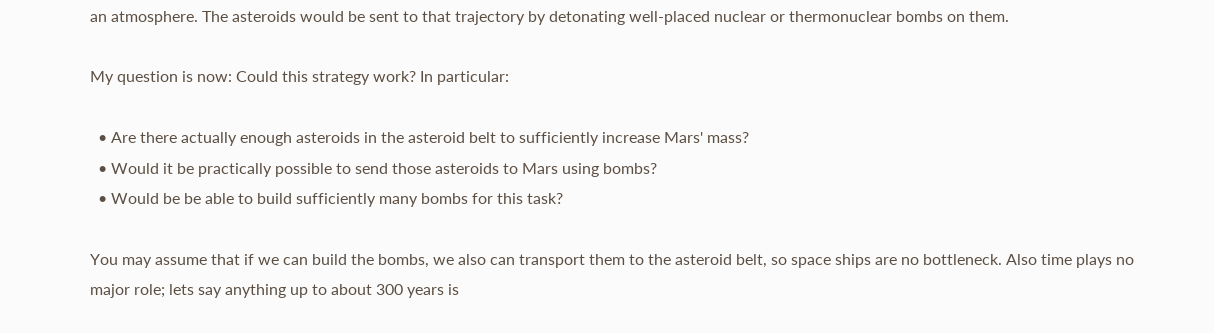an atmosphere. The asteroids would be sent to that trajectory by detonating well-placed nuclear or thermonuclear bombs on them.

My question is now: Could this strategy work? In particular:

  • Are there actually enough asteroids in the asteroid belt to sufficiently increase Mars' mass?
  • Would it be practically possible to send those asteroids to Mars using bombs?
  • Would be be able to build sufficiently many bombs for this task?

You may assume that if we can build the bombs, we also can transport them to the asteroid belt, so space ships are no bottleneck. Also time plays no major role; lets say anything up to about 300 years is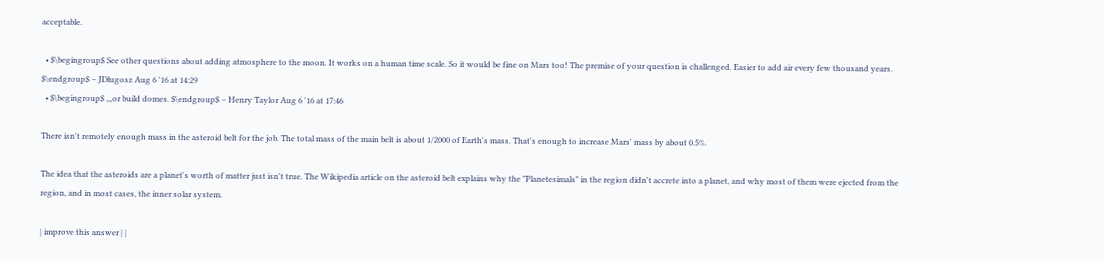acceptable.

  • $\begingroup$ See other questions about adding atmosphere to the moon. It works on a human time scale. So it would be fine on Mars too! The premise of your question is challenged. Easier to add air every few thousand years. $\endgroup$ – JDługosz Aug 6 '16 at 14:29
  • $\begingroup$ ,,,or build domes. $\endgroup$ – Henry Taylor Aug 6 '16 at 17:46

There isn't remotely enough mass in the asteroid belt for the job. The total mass of the main belt is about 1/2000 of Earth's mass. That's enough to increase Mars' mass by about 0.5%.

The idea that the asteroids are a planet's worth of matter just isn't true. The Wikipedia article on the asteroid belt explains why the "Planetesimals" in the region didn't accrete into a planet, and why most of them were ejected from the region, and in most cases, the inner solar system.

| improve this answer | |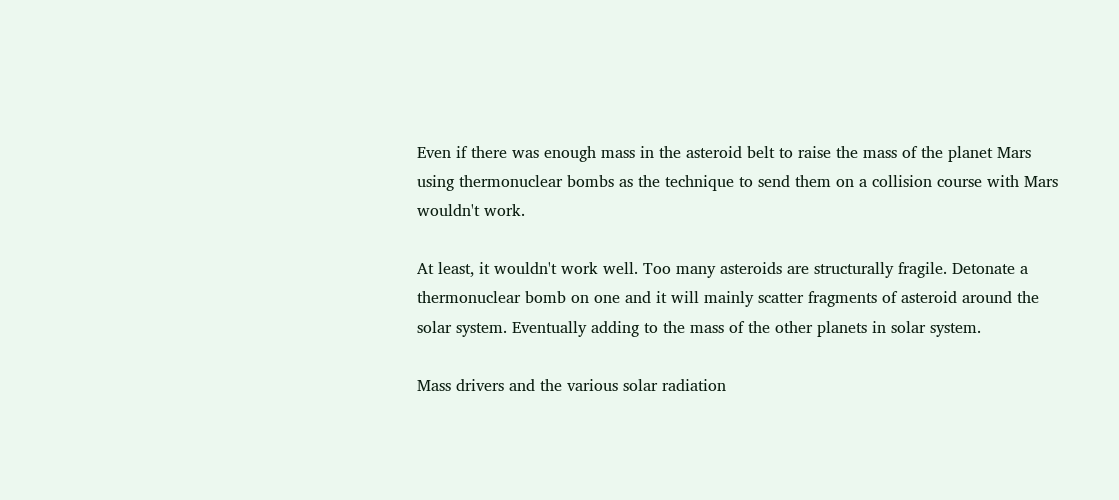Even if there was enough mass in the asteroid belt to raise the mass of the planet Mars using thermonuclear bombs as the technique to send them on a collision course with Mars wouldn't work.

At least, it wouldn't work well. Too many asteroids are structurally fragile. Detonate a thermonuclear bomb on one and it will mainly scatter fragments of asteroid around the solar system. Eventually adding to the mass of the other planets in solar system.

Mass drivers and the various solar radiation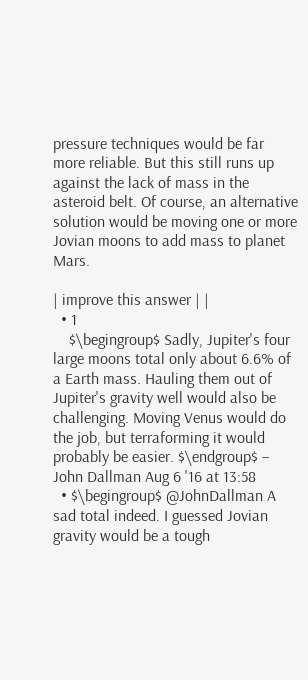pressure techniques would be far more reliable. But this still runs up against the lack of mass in the asteroid belt. Of course, an alternative solution would be moving one or more Jovian moons to add mass to planet Mars.

| improve this answer | |
  • 1
    $\begingroup$ Sadly, Jupiter's four large moons total only about 6.6% of a Earth mass. Hauling them out of Jupiter's gravity well would also be challenging. Moving Venus would do the job, but terraforming it would probably be easier. $\endgroup$ – John Dallman Aug 6 '16 at 13:58
  • $\begingroup$ @JohnDallman A sad total indeed. I guessed Jovian gravity would be a tough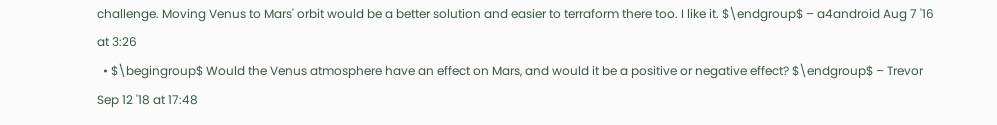challenge. Moving Venus to Mars' orbit would be a better solution and easier to terraform there too. I like it. $\endgroup$ – a4android Aug 7 '16 at 3:26
  • $\begingroup$ Would the Venus atmosphere have an effect on Mars, and would it be a positive or negative effect? $\endgroup$ – Trevor Sep 12 '18 at 17:48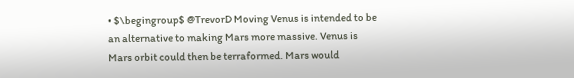• $\begingroup$ @TrevorD Moving Venus is intended to be an alternative to making Mars more massive. Venus is Mars orbit could then be terraformed. Mars would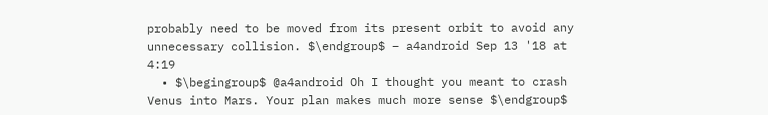probably need to be moved from its present orbit to avoid any unnecessary collision. $\endgroup$ – a4android Sep 13 '18 at 4:19
  • $\begingroup$ @a4android Oh I thought you meant to crash Venus into Mars. Your plan makes much more sense $\endgroup$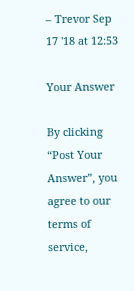– Trevor Sep 17 '18 at 12:53

Your Answer

By clicking “Post Your Answer”, you agree to our terms of service,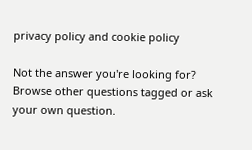privacy policy and cookie policy

Not the answer you're looking for? Browse other questions tagged or ask your own question.